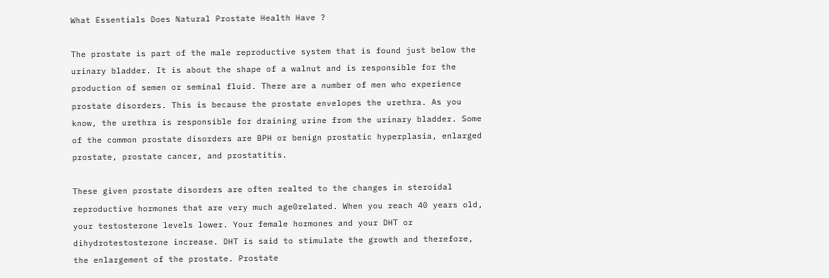What Essentials Does Natural Prostate Health Have ?

The prostate is part of the male reproductive system that is found just below the urinary bladder. It is about the shape of a walnut and is responsible for the production of semen or seminal fluid. There are a number of men who experience prostate disorders. This is because the prostate envelopes the urethra. As you know, the urethra is responsible for draining urine from the urinary bladder. Some of the common prostate disorders are BPH or benign prostatic hyperplasia, enlarged prostate, prostate cancer, and prostatitis.

These given prostate disorders are often realted to the changes in steroidal reproductive hormones that are very much age0related. When you reach 40 years old, your testosterone levels lower. Your female hormones and your DHT or dihydrotestosterone increase. DHT is said to stimulate the growth and therefore, the enlargement of the prostate. Prostate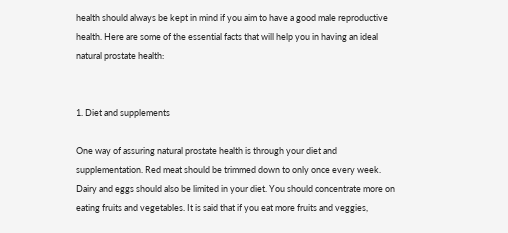health should always be kept in mind if you aim to have a good male reproductive health. Here are some of the essential facts that will help you in having an ideal natural prostate health:


1. Diet and supplements

One way of assuring natural prostate health is through your diet and supplementation. Red meat should be trimmed down to only once every week. Dairy and eggs should also be limited in your diet. You should concentrate more on eating fruits and vegetables. It is said that if you eat more fruits and veggies,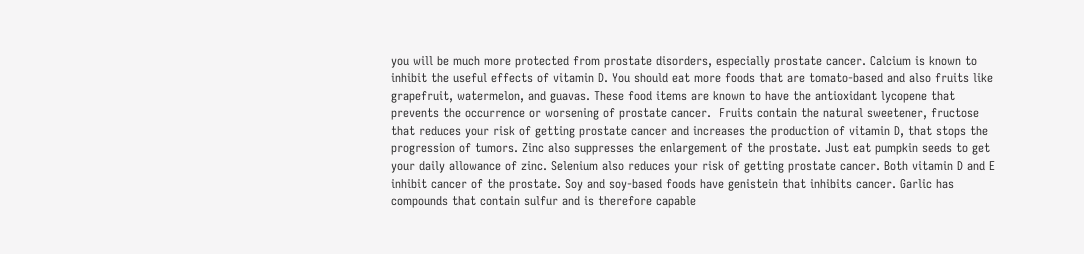you will be much more protected from prostate disorders, especially prostate cancer. Calcium is known to inhibit the useful effects of vitamin D. You should eat more foods that are tomato-based and also fruits like grapefruit, watermelon, and guavas. These food items are known to have the antioxidant lycopene that prevents the occurrence or worsening of prostate cancer.  Fruits contain the natural sweetener, fructose that reduces your risk of getting prostate cancer and increases the production of vitamin D, that stops the progression of tumors. Zinc also suppresses the enlargement of the prostate. Just eat pumpkin seeds to get your daily allowance of zinc. Selenium also reduces your risk of getting prostate cancer. Both vitamin D and E inhibit cancer of the prostate. Soy and soy-based foods have genistein that inhibits cancer. Garlic has compounds that contain sulfur and is therefore capable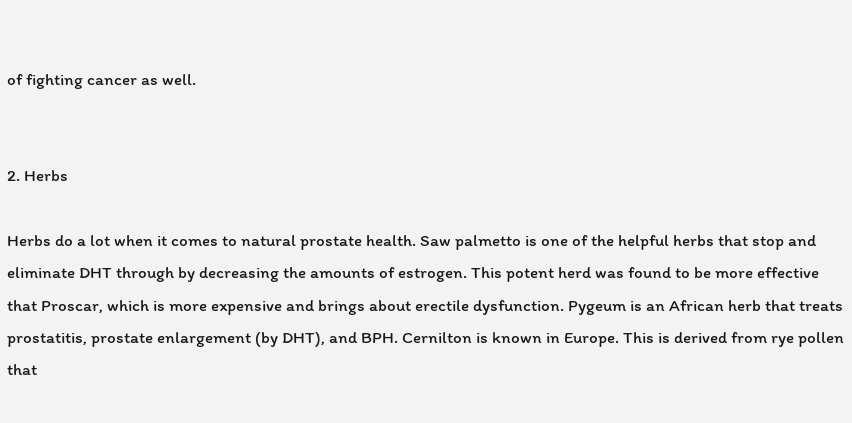of fighting cancer as well.


2. Herbs

Herbs do a lot when it comes to natural prostate health. Saw palmetto is one of the helpful herbs that stop and eliminate DHT through by decreasing the amounts of estrogen. This potent herd was found to be more effective that Proscar, which is more expensive and brings about erectile dysfunction. Pygeum is an African herb that treats prostatitis, prostate enlargement (by DHT), and BPH. Cernilton is known in Europe. This is derived from rye pollen that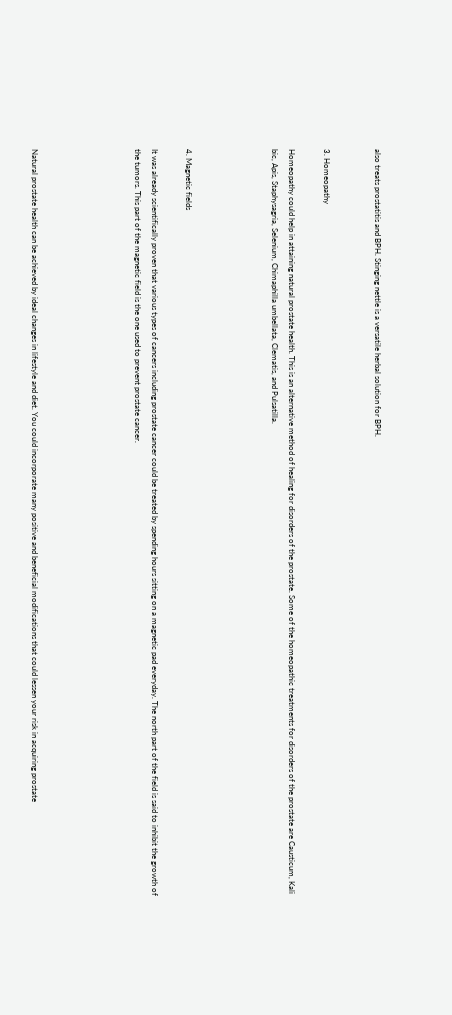also treats prostatitis and BPH. Stinging nettle is a versatile herbal solution for BPH.


3. Homeopathy

Homeopathy could help in attaining natural prostate health. This is an alternative method of healing for disorders of the prostate. Some of the homeopathic treatments for disorders of the prostate are Causticum, Kali bic, Apis, Staphysagria, Selenium, Chimaphilla umbellata, Clematis, and Pulsatilla.




4. Magnetic fields

It was already scientifically proven that various types of cancers including prostate cancer could be treated by spending hours sitting on a magnetic pad everyday. The north part of the field is said to inhibit the growth of the tumors. This part of the magnetic field is the one used to prevent prostate cancer.





Natural prostate health can be achieved by ideal changes in lifestyle and diet. You could incorporate many positive and beneficial modifications that could lessen your risk in acquiring prostate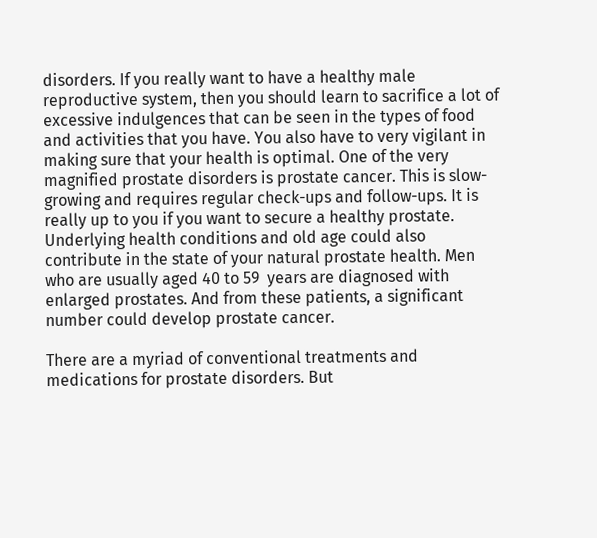disorders. If you really want to have a healthy male reproductive system, then you should learn to sacrifice a lot of excessive indulgences that can be seen in the types of food and activities that you have. You also have to very vigilant in making sure that your health is optimal. One of the very magnified prostate disorders is prostate cancer. This is slow-growing and requires regular check-ups and follow-ups. It is really up to you if you want to secure a healthy prostate. Underlying health conditions and old age could also contribute in the state of your natural prostate health. Men who are usually aged 40 to 59  years are diagnosed with enlarged prostates. And from these patients, a significant number could develop prostate cancer.

There are a myriad of conventional treatments and medications for prostate disorders. But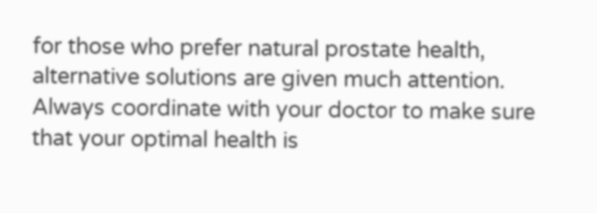for those who prefer natural prostate health, alternative solutions are given much attention. Always coordinate with your doctor to make sure that your optimal health is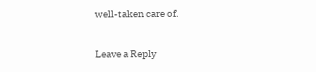well-taken care of.

Leave a Reply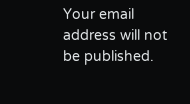Your email address will not be published.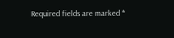Required fields are marked *